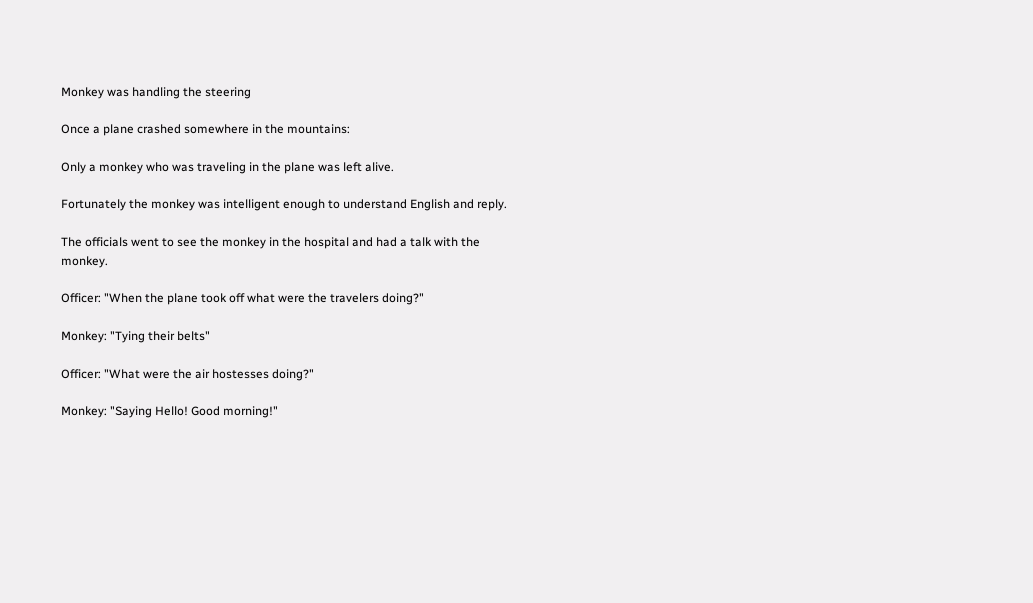Monkey was handling the steering

Once a plane crashed somewhere in the mountains:

Only a monkey who was traveling in the plane was left alive.

Fortunately the monkey was intelligent enough to understand English and reply.

The officials went to see the monkey in the hospital and had a talk with the monkey.

Officer: "When the plane took off what were the travelers doing?"

Monkey: "Tying their belts"

Officer: "What were the air hostesses doing?"

Monkey: "Saying Hello! Good morning!"